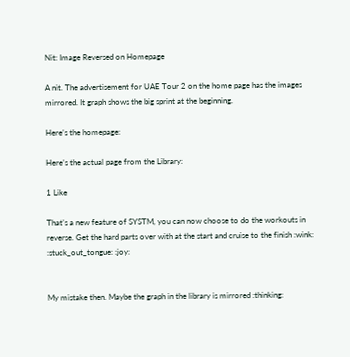Nit: Image Reversed on Homepage

A nit. The advertisement for UAE Tour 2 on the home page has the images mirrored. It graph shows the big sprint at the beginning.

Here’s the homepage:

Here’s the actual page from the Library:

1 Like

That’s a new feature of SYSTM, you can now choose to do the workouts in reverse. Get the hard parts over with at the start and cruise to the finish :wink: :stuck_out_tongue: :joy:


My mistake then. Maybe the graph in the library is mirrored :thinking: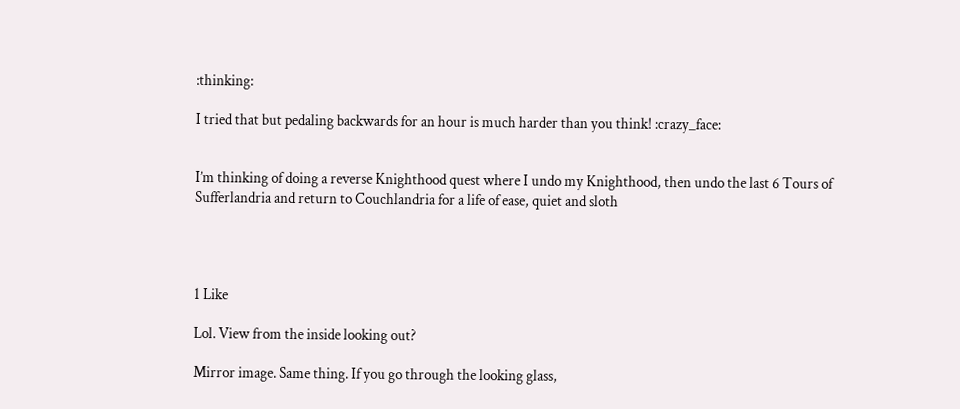:thinking:

I tried that but pedaling backwards for an hour is much harder than you think! :crazy_face:


I’m thinking of doing a reverse Knighthood quest where I undo my Knighthood, then undo the last 6 Tours of Sufferlandria and return to Couchlandria for a life of ease, quiet and sloth




1 Like

Lol. View from the inside looking out?

Mirror image. Same thing. If you go through the looking glass,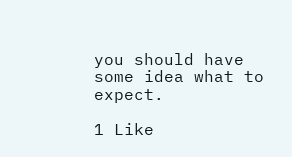you should have some idea what to expect.

1 Like